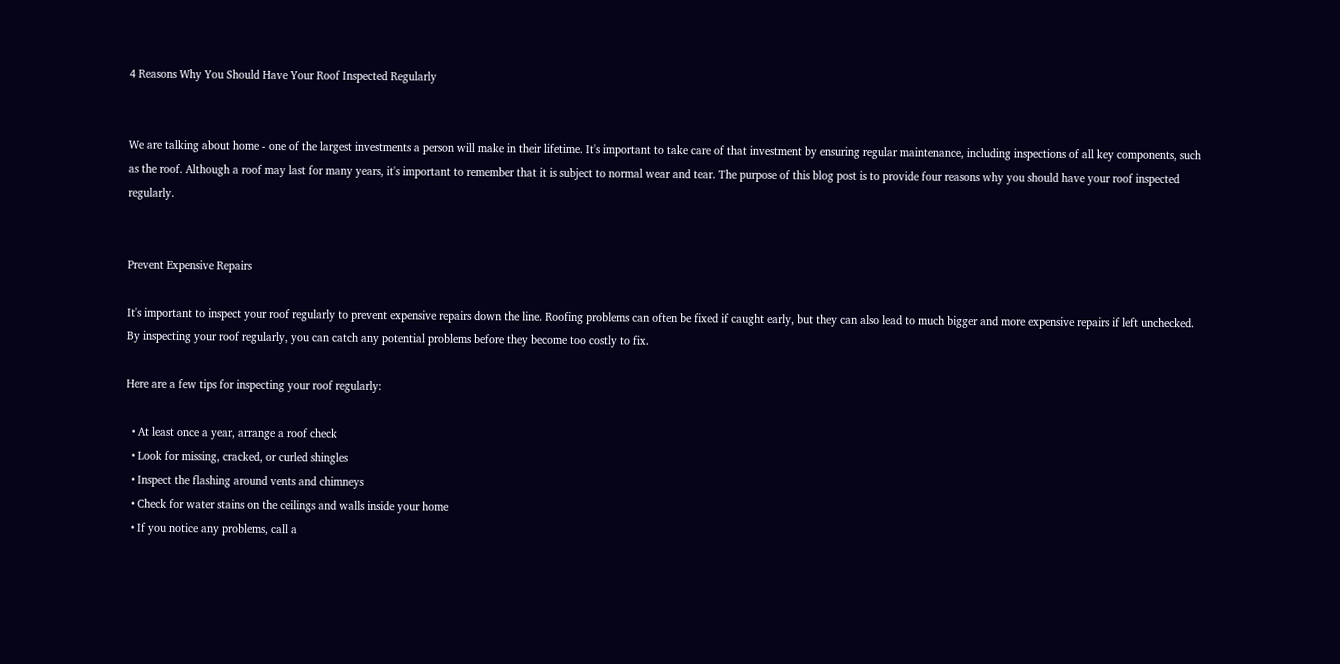4 Reasons Why You Should Have Your Roof Inspected Regularly


We are talking about home - one of the largest investments a person will make in their lifetime. It's important to take care of that investment by ensuring regular maintenance, including inspections of all key components, such as the roof. Although a roof may last for many years, it's important to remember that it is subject to normal wear and tear. The purpose of this blog post is to provide four reasons why you should have your roof inspected regularly.


Prevent Expensive Repairs

It's important to inspect your roof regularly to prevent expensive repairs down the line. Roofing problems can often be fixed if caught early, but they can also lead to much bigger and more expensive repairs if left unchecked. By inspecting your roof regularly, you can catch any potential problems before they become too costly to fix.

Here are a few tips for inspecting your roof regularly:

  • At least once a year, arrange a roof check
  • Look for missing, cracked, or curled shingles
  • Inspect the flashing around vents and chimneys
  • Check for water stains on the ceilings and walls inside your home
  • If you notice any problems, call a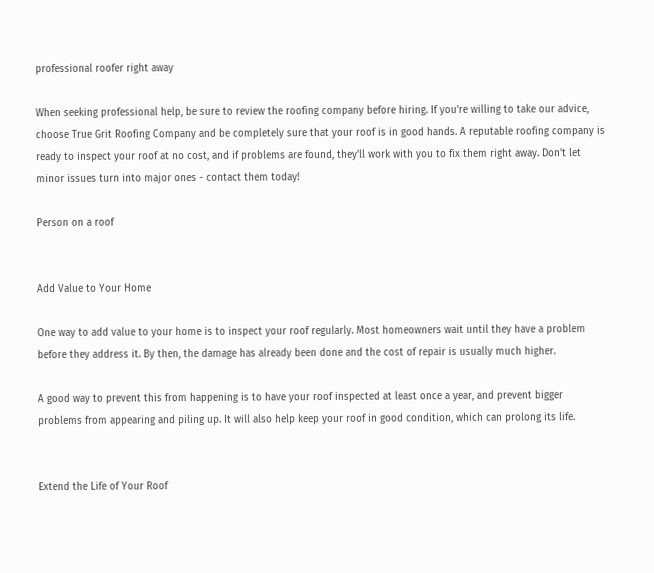professional roofer right away

When seeking professional help, be sure to review the roofing company before hiring. If you're willing to take our advice, choose True Grit Roofing Company and be completely sure that your roof is in good hands. A reputable roofing company is ready to inspect your roof at no cost, and if problems are found, they'll work with you to fix them right away. Don't let minor issues turn into major ones - contact them today!

Person on a roof


Add Value to Your Home

One way to add value to your home is to inspect your roof regularly. Most homeowners wait until they have a problem before they address it. By then, the damage has already been done and the cost of repair is usually much higher.

A good way to prevent this from happening is to have your roof inspected at least once a year, and prevent bigger problems from appearing and piling up. It will also help keep your roof in good condition, which can prolong its life.


Extend the Life of Your Roof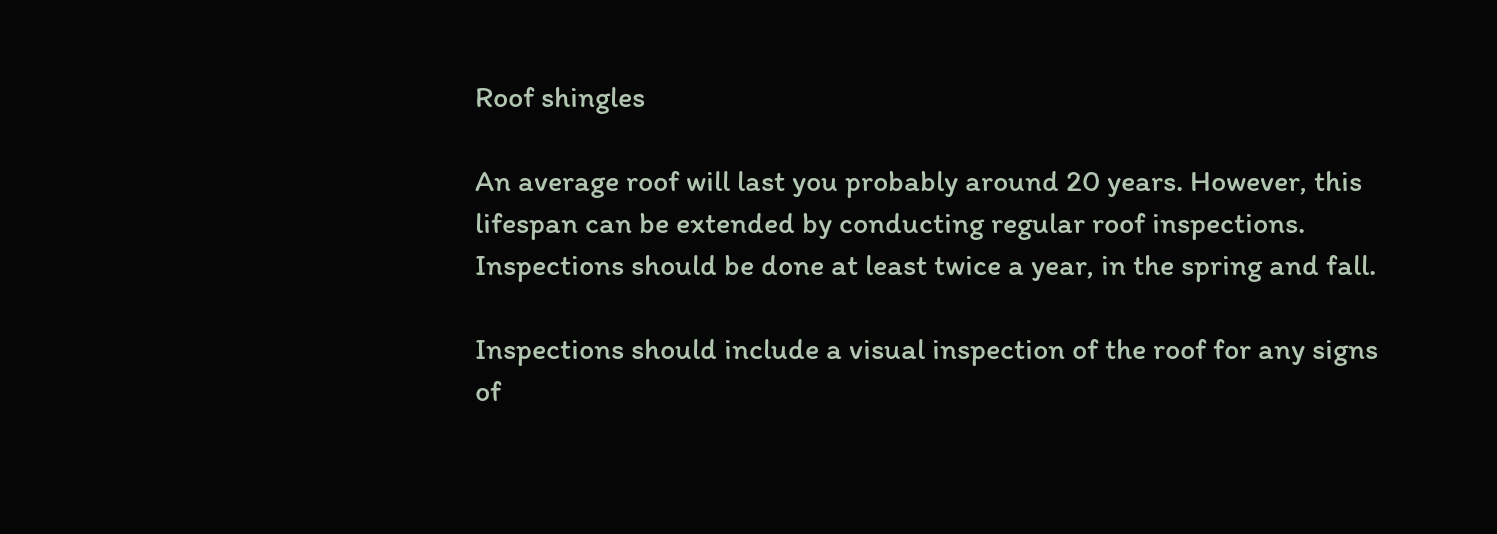Roof shingles

An average roof will last you probably around 20 years. However, this lifespan can be extended by conducting regular roof inspections. Inspections should be done at least twice a year, in the spring and fall.

Inspections should include a visual inspection of the roof for any signs of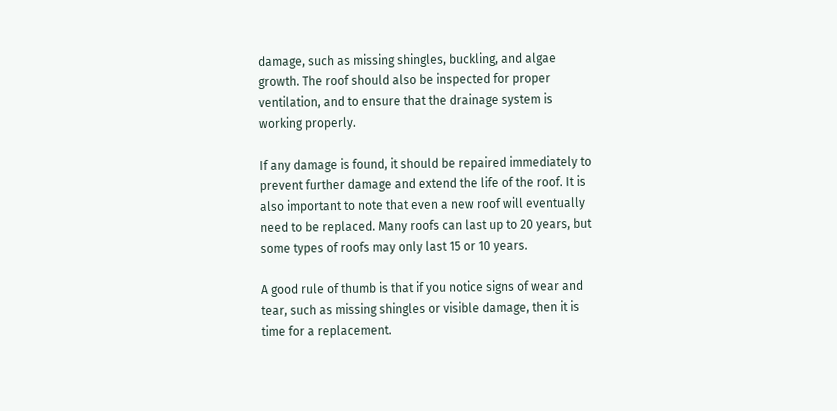damage, such as missing shingles, buckling, and algae growth. The roof should also be inspected for proper ventilation, and to ensure that the drainage system is working properly.

If any damage is found, it should be repaired immediately to prevent further damage and extend the life of the roof. It is also important to note that even a new roof will eventually need to be replaced. Many roofs can last up to 20 years, but some types of roofs may only last 15 or 10 years.

A good rule of thumb is that if you notice signs of wear and tear, such as missing shingles or visible damage, then it is time for a replacement.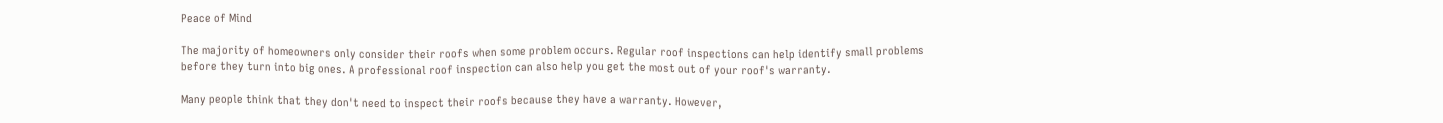Peace of Mind

The majority of homeowners only consider their roofs when some problem occurs. Regular roof inspections can help identify small problems before they turn into big ones. A professional roof inspection can also help you get the most out of your roof's warranty.

Many people think that they don't need to inspect their roofs because they have a warranty. However,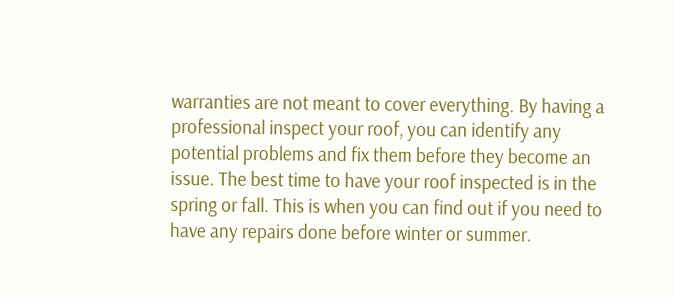warranties are not meant to cover everything. By having a professional inspect your roof, you can identify any potential problems and fix them before they become an issue. The best time to have your roof inspected is in the spring or fall. This is when you can find out if you need to have any repairs done before winter or summer.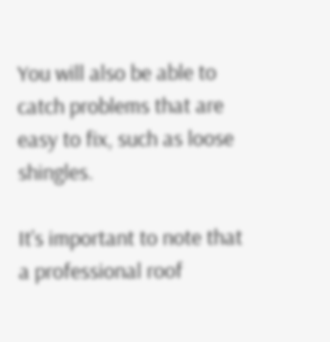You will also be able to catch problems that are easy to fix, such as loose shingles.

It's important to note that a professional roof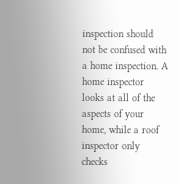inspection should not be confused with a home inspection. A home inspector looks at all of the aspects of your home, while a roof inspector only checks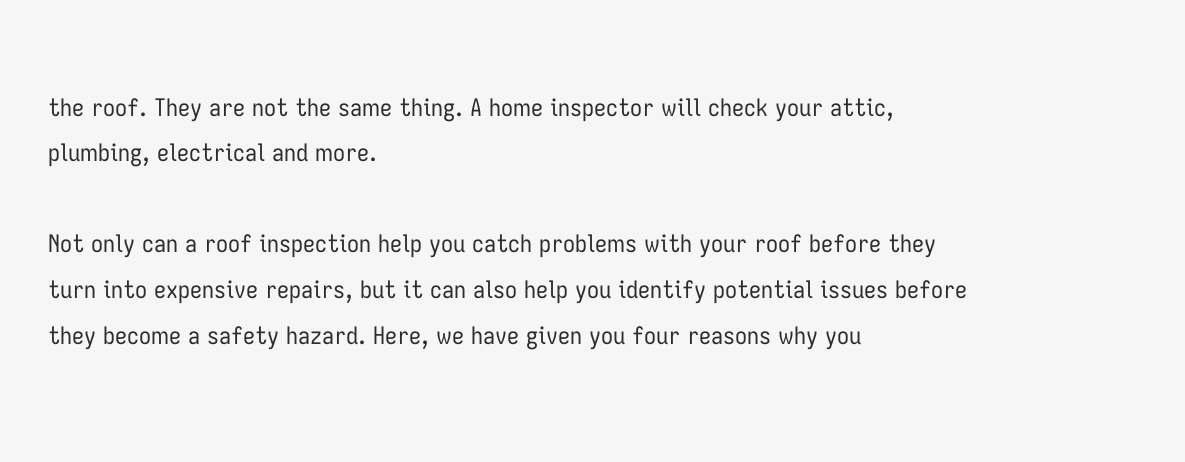the roof. They are not the same thing. A home inspector will check your attic, plumbing, electrical and more.

Not only can a roof inspection help you catch problems with your roof before they turn into expensive repairs, but it can also help you identify potential issues before they become a safety hazard. Here, we have given you four reasons why you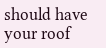should have your roof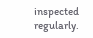inspected regularly.